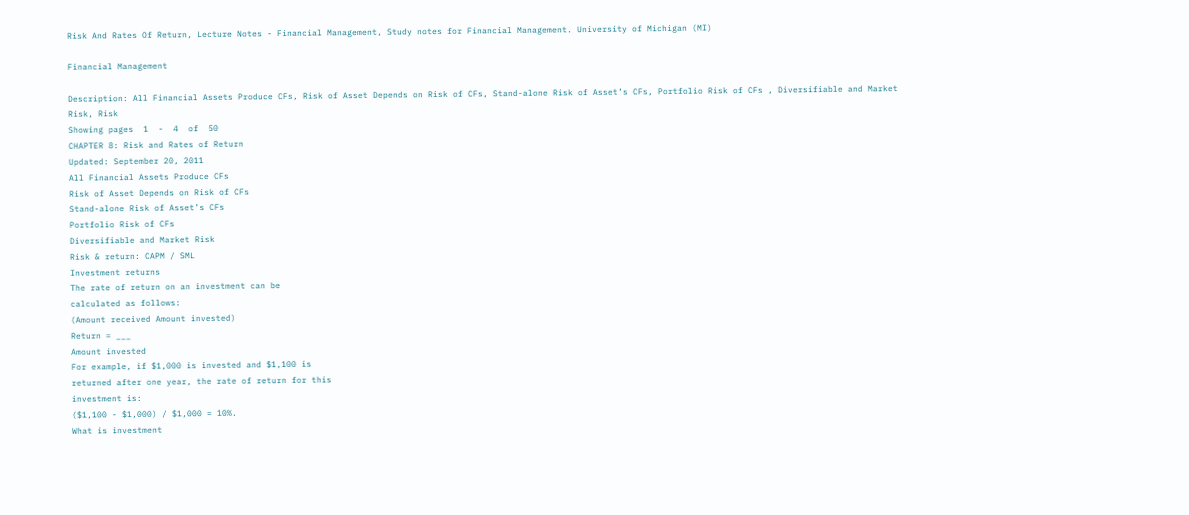Risk And Rates Of Return, Lecture Notes - Financial Management, Study notes for Financial Management. University of Michigan (MI)

Financial Management

Description: All Financial Assets Produce CFs, Risk of Asset Depends on Risk of CFs, Stand-alone Risk of Asset’s CFs, Portfolio Risk of CFs , Diversifiable and Market Risk, Risk
Showing pages  1  -  4  of  50
CHAPTER 8: Risk and Rates of Return
Updated: September 20, 2011
All Financial Assets Produce CFs
Risk of Asset Depends on Risk of CFs
Stand-alone Risk of Asset’s CFs
Portfolio Risk of CFs
Diversifiable and Market Risk
Risk & return: CAPM / SML
Investment returns
The rate of return on an investment can be
calculated as follows:
(Amount received Amount invested)
Return = ___
Amount invested
For example, if $1,000 is invested and $1,100 is
returned after one year, the rate of return for this
investment is:
($1,100 - $1,000) / $1,000 = 10%.
What is investment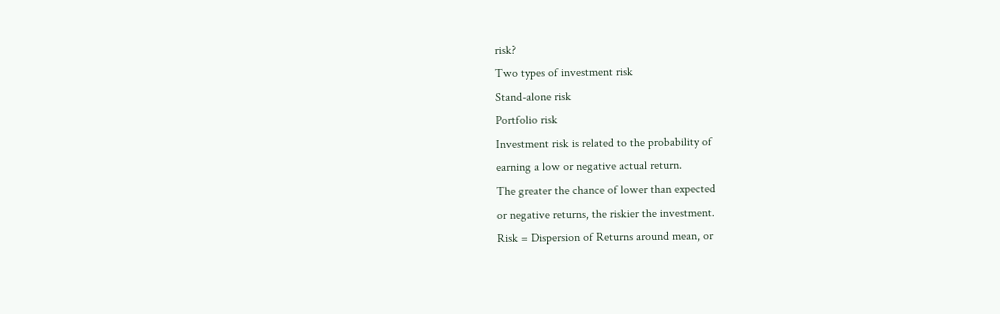risk?
Two types of investment risk
Stand-alone risk
Portfolio risk
Investment risk is related to the probability of
earning a low or negative actual return.
The greater the chance of lower than expected
or negative returns, the riskier the investment.
Risk = Dispersion of Returns around mean, or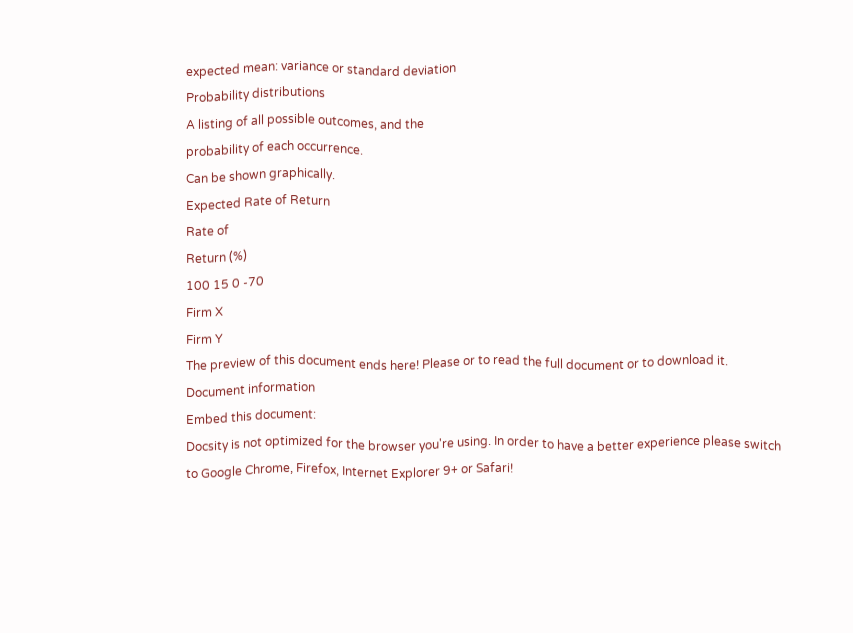expected mean: variance or standard deviation
Probability distributions
A listing of all possible outcomes, and the
probability of each occurrence.
Can be shown graphically.
Expected Rate of Return
Rate of
Return (%)
100 15 0 -70
Firm X
Firm Y
The preview of this document ends here! Please or to read the full document or to download it.
Document information
Embed this document:
Docsity is not optimized for the browser you're using. In order to have a better experience please switch to Google Chrome, Firefox, Internet Explorer 9+ or Safari!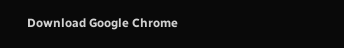Download Google Chrome